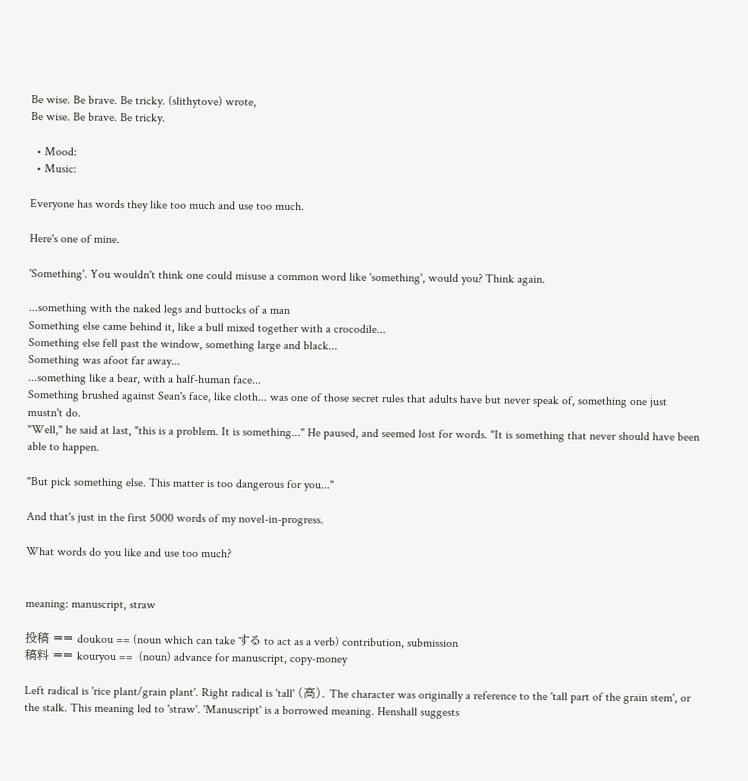Be wise. Be brave. Be tricky. (slithytove) wrote,
Be wise. Be brave. Be tricky.

  • Mood:
  • Music:

Everyone has words they like too much and use too much.

Here's one of mine.

'Something'. You wouldn't think one could misuse a common word like 'something', would you? Think again.

...something with the naked legs and buttocks of a man
Something else came behind it, like a bull mixed together with a crocodile...
Something else fell past the window, something large and black...
Something was afoot far away...
...something like a bear, with a half-human face...
Something brushed against Sean's face, like cloth... was one of those secret rules that adults have but never speak of, something one just mustn't do.
"Well," he said at last, "this is a problem. It is something..." He paused, and seemed lost for words. "It is something that never should have been able to happen.

"But pick something else. This matter is too dangerous for you..."

And that's just in the first 5000 words of my novel-in-progress.

What words do you like and use too much?


meaning: manuscript, straw

投稿 == doukou == (noun which can take する to act as a verb) contribution, submission
稿料 == kouryou ==  (noun) advance for manuscript, copy-money

Left radical is 'rice plant/grain plant'. Right radical is 'tall' (高). The character was originally a reference to the 'tall part of the grain stem', or the stalk. This meaning led to 'straw'. 'Manuscript' is a borrowed meaning. Henshall suggests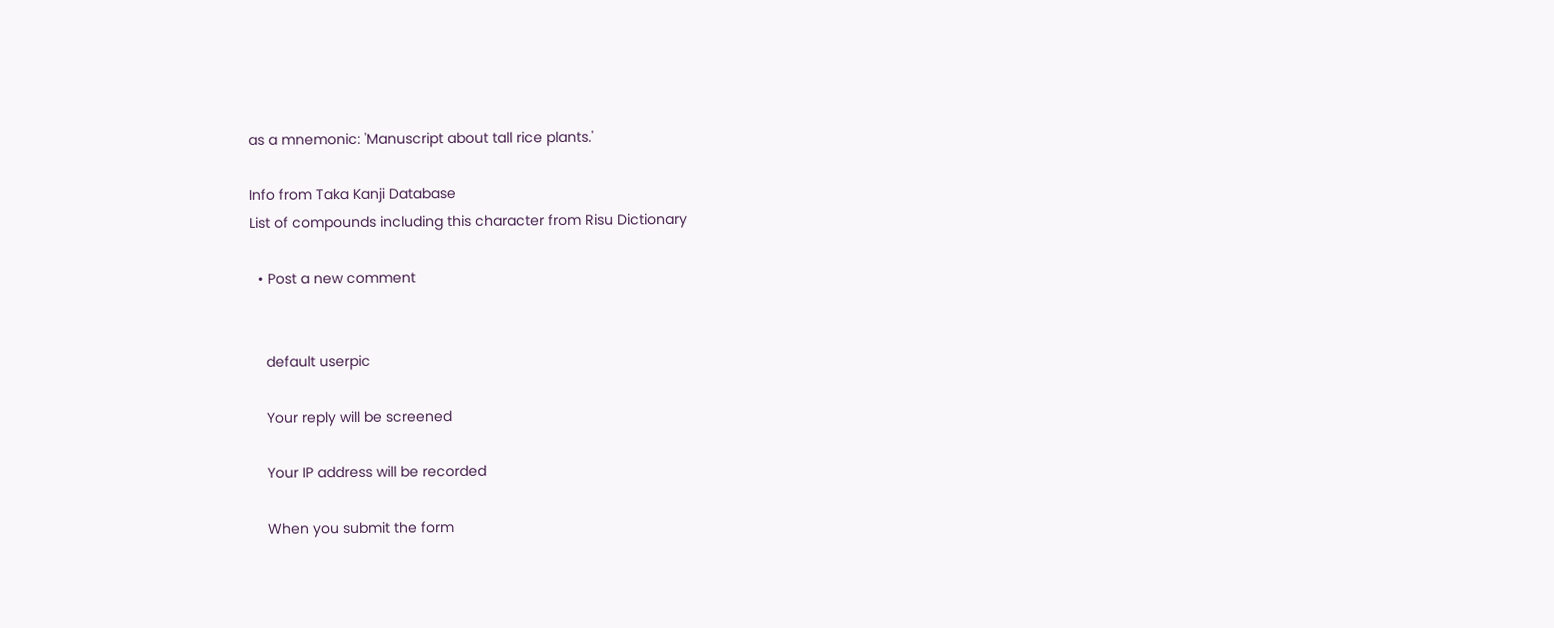as a mnemonic: 'Manuscript about tall rice plants.'

Info from Taka Kanji Database
List of compounds including this character from Risu Dictionary

  • Post a new comment


    default userpic

    Your reply will be screened

    Your IP address will be recorded

    When you submit the form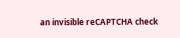an invisible reCAPTCHA check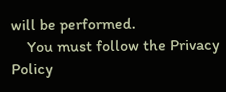will be performed.
    You must follow the Privacy Policy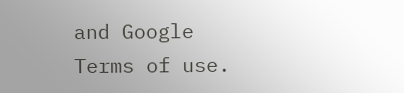and Google Terms of use.